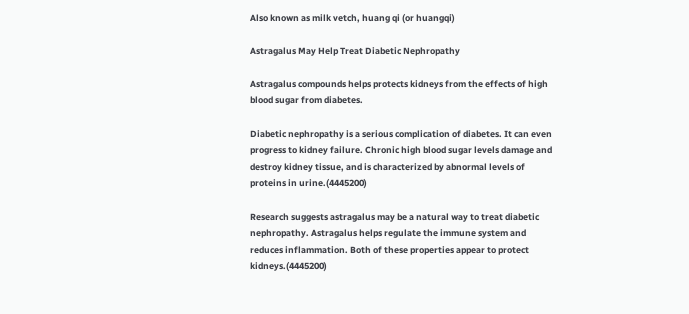Also known as milk vetch, huang qi (or huangqi)

Astragalus May Help Treat Diabetic Nephropathy

Astragalus compounds helps protects kidneys from the effects of high blood sugar from diabetes.

Diabetic nephropathy is a serious complication of diabetes. It can even progress to kidney failure. Chronic high blood sugar levels damage and destroy kidney tissue, and is characterized by abnormal levels of proteins in urine.(4445200)

Research suggests astragalus may be a natural way to treat diabetic nephropathy. Astragalus helps regulate the immune system and reduces inflammation. Both of these properties appear to protect kidneys.(4445200)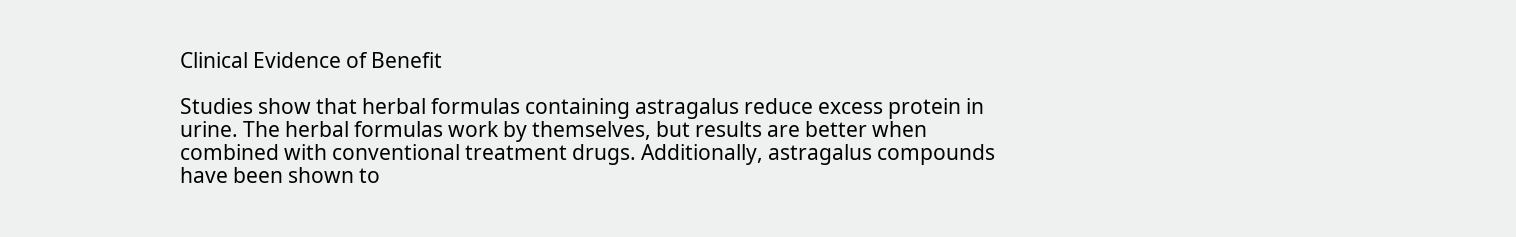Clinical Evidence of Benefit

Studies show that herbal formulas containing astragalus reduce excess protein in urine. The herbal formulas work by themselves, but results are better when combined with conventional treatment drugs. Additionally, astragalus compounds have been shown to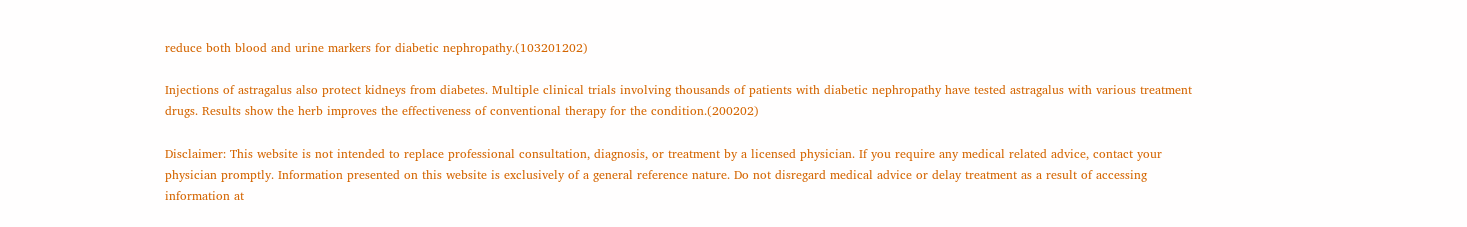reduce both blood and urine markers for diabetic nephropathy.(103201202)

Injections of astragalus also protect kidneys from diabetes. Multiple clinical trials involving thousands of patients with diabetic nephropathy have tested astragalus with various treatment drugs. Results show the herb improves the effectiveness of conventional therapy for the condition.(200202)

Disclaimer: This website is not intended to replace professional consultation, diagnosis, or treatment by a licensed physician. If you require any medical related advice, contact your physician promptly. Information presented on this website is exclusively of a general reference nature. Do not disregard medical advice or delay treatment as a result of accessing information at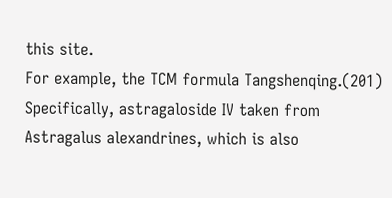this site.
For example, the TCM formula Tangshenqing.(201)
Specifically, astragaloside IV taken from Astragalus alexandrines, which is also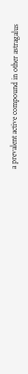a prevalent active compound in other astragalus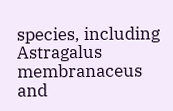species, including Astragalus membranaceus and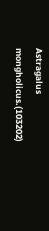Astragalus mongholicus.(103202)